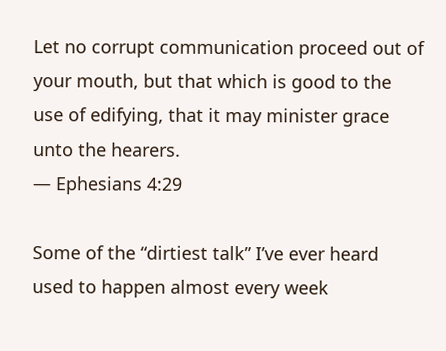Let no corrupt communication proceed out of your mouth, but that which is good to the use of edifying, that it may minister grace unto the hearers.
— Ephesians 4:29

Some of the “dirtiest talk” I’ve ever heard used to happen almost every week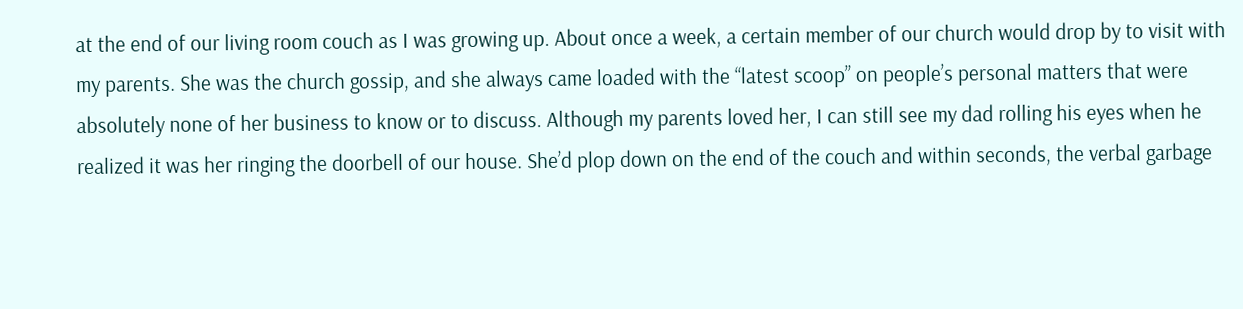at the end of our living room couch as I was growing up. About once a week, a certain member of our church would drop by to visit with my parents. She was the church gossip, and she always came loaded with the “latest scoop” on people’s personal matters that were absolutely none of her business to know or to discuss. Although my parents loved her, I can still see my dad rolling his eyes when he realized it was her ringing the doorbell of our house. She’d plop down on the end of the couch and within seconds, the verbal garbage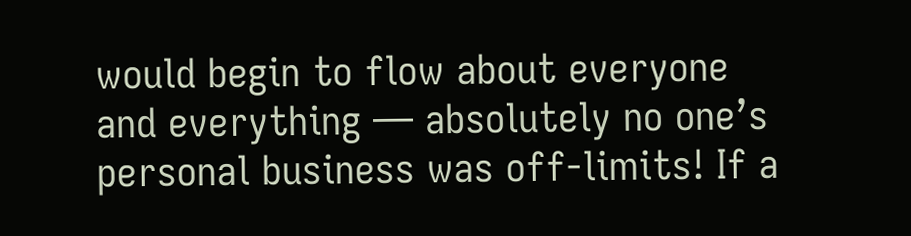would begin to flow about everyone and everything — absolutely no one’s personal business was off-limits! If a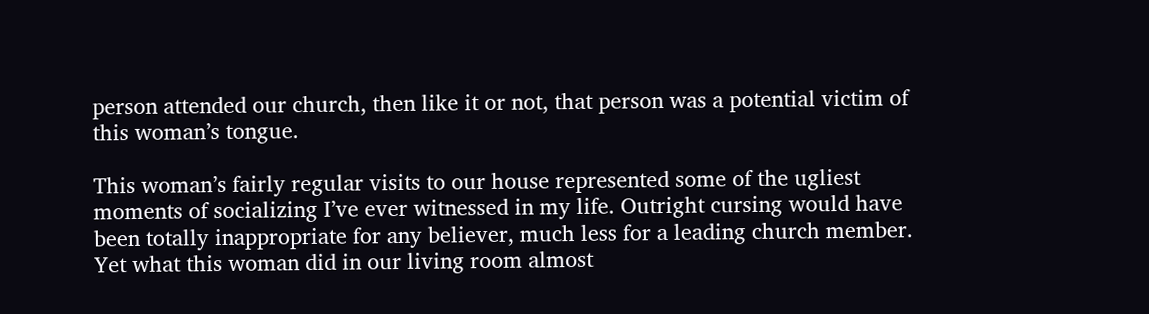person attended our church, then like it or not, that person was a potential victim of this woman’s tongue.

This woman’s fairly regular visits to our house represented some of the ugliest moments of socializing I’ve ever witnessed in my life. Outright cursing would have been totally inappropriate for any believer, much less for a leading church member. Yet what this woman did in our living room almost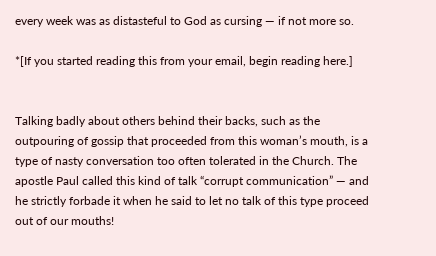every week was as distasteful to God as cursing — if not more so.

*[If you started reading this from your email, begin reading here.]


Talking badly about others behind their backs, such as the outpouring of gossip that proceeded from this woman’s mouth, is a type of nasty conversation too often tolerated in the Church. The apostle Paul called this kind of talk “corrupt communication” — and he strictly forbade it when he said to let no talk of this type proceed out of our mouths!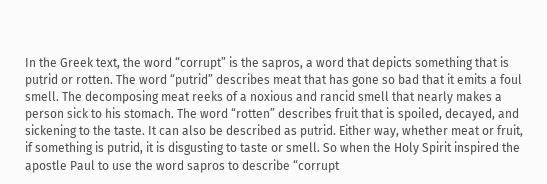In the Greek text, the word “corrupt” is the sapros, a word that depicts something that is putrid or rotten. The word “putrid” describes meat that has gone so bad that it emits a foul smell. The decomposing meat reeks of a noxious and rancid smell that nearly makes a person sick to his stomach. The word “rotten” describes fruit that is spoiled, decayed, and sickening to the taste. It can also be described as putrid. Either way, whether meat or fruit, if something is putrid, it is disgusting to taste or smell. So when the Holy Spirit inspired the apostle Paul to use the word sapros to describe “corrupt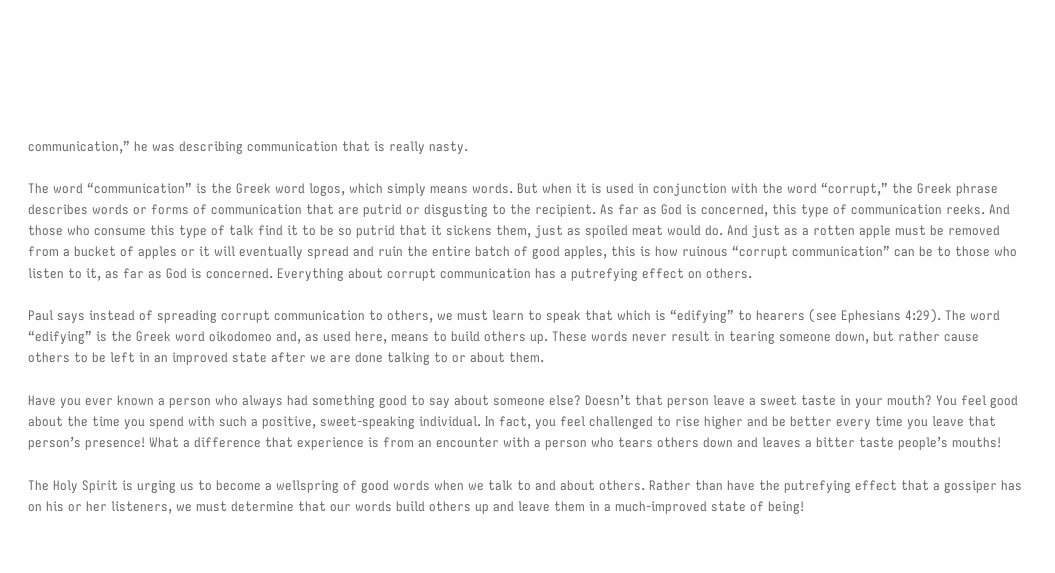communication,” he was describing communication that is really nasty.

The word “communication” is the Greek word logos, which simply means words. But when it is used in conjunction with the word “corrupt,” the Greek phrase describes words or forms of communication that are putrid or disgusting to the recipient. As far as God is concerned, this type of communication reeks. And those who consume this type of talk find it to be so putrid that it sickens them, just as spoiled meat would do. And just as a rotten apple must be removed from a bucket of apples or it will eventually spread and ruin the entire batch of good apples, this is how ruinous “corrupt communication” can be to those who listen to it, as far as God is concerned. Everything about corrupt communication has a putrefying effect on others.

Paul says instead of spreading corrupt communication to others, we must learn to speak that which is “edifying” to hearers (see Ephesians 4:29). The word “edifying” is the Greek word oikodomeo and, as used here, means to build others up. These words never result in tearing someone down, but rather cause others to be left in an improved state after we are done talking to or about them.

Have you ever known a person who always had something good to say about someone else? Doesn’t that person leave a sweet taste in your mouth? You feel good about the time you spend with such a positive, sweet-speaking individual. In fact, you feel challenged to rise higher and be better every time you leave that person’s presence! What a difference that experience is from an encounter with a person who tears others down and leaves a bitter taste people’s mouths!

The Holy Spirit is urging us to become a wellspring of good words when we talk to and about others. Rather than have the putrefying effect that a gossiper has on his or her listeners, we must determine that our words build others up and leave them in a much-improved state of being!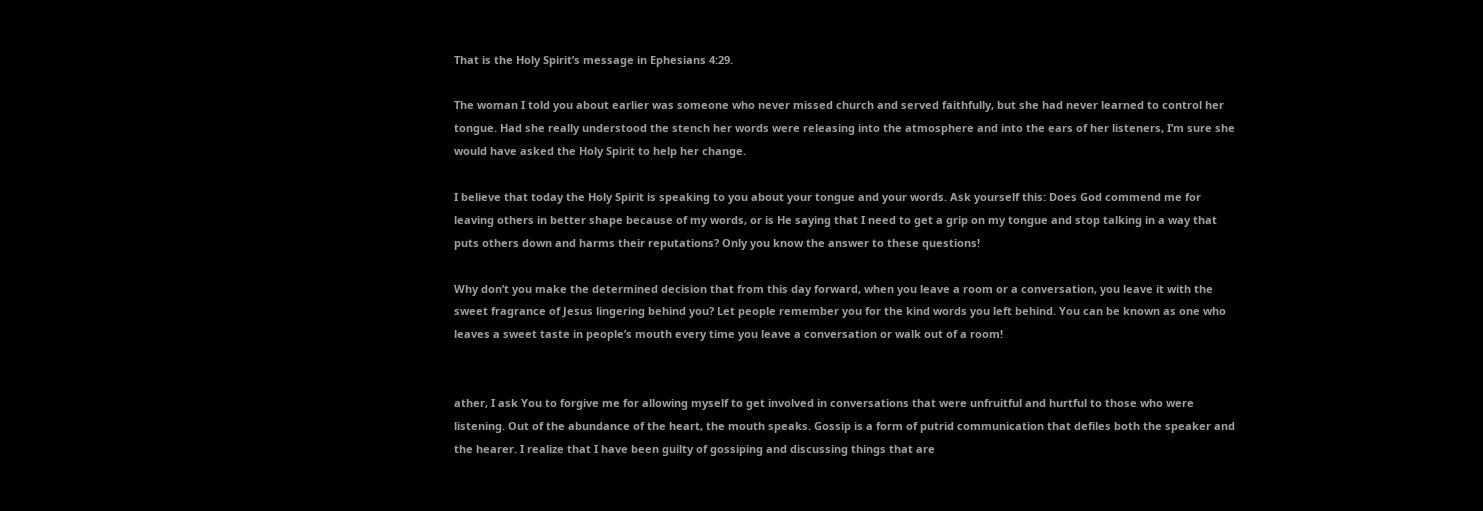That is the Holy Spirit’s message in Ephesians 4:29.

The woman I told you about earlier was someone who never missed church and served faithfully, but she had never learned to control her tongue. Had she really understood the stench her words were releasing into the atmosphere and into the ears of her listeners, I’m sure she would have asked the Holy Spirit to help her change.

I believe that today the Holy Spirit is speaking to you about your tongue and your words. Ask yourself this: Does God commend me for leaving others in better shape because of my words, or is He saying that I need to get a grip on my tongue and stop talking in a way that puts others down and harms their reputations? Only you know the answer to these questions!

Why don’t you make the determined decision that from this day forward, when you leave a room or a conversation, you leave it with the sweet fragrance of Jesus lingering behind you? Let people remember you for the kind words you left behind. You can be known as one who leaves a sweet taste in people’s mouth every time you leave a conversation or walk out of a room!


ather, I ask You to forgive me for allowing myself to get involved in conversations that were unfruitful and hurtful to those who were listening. Out of the abundance of the heart, the mouth speaks. Gossip is a form of putrid communication that defiles both the speaker and the hearer. I realize that I have been guilty of gossiping and discussing things that are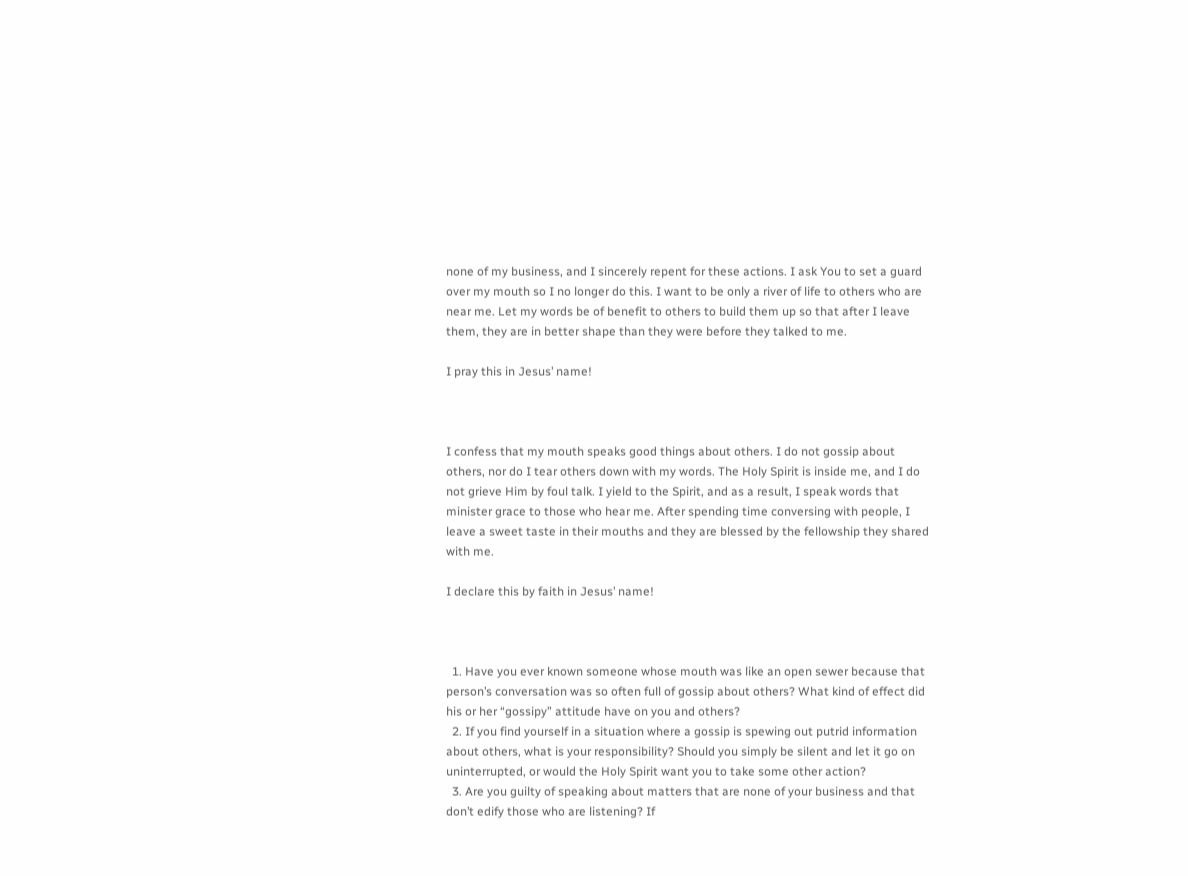none of my business, and I sincerely repent for these actions. I ask You to set a guard over my mouth so I no longer do this. I want to be only a river of life to others who are near me. Let my words be of benefit to others to build them up so that after I leave them, they are in better shape than they were before they talked to me.

I pray this in Jesus’ name!



I confess that my mouth speaks good things about others. I do not gossip about others, nor do I tear others down with my words. The Holy Spirit is inside me, and I do not grieve Him by foul talk. I yield to the Spirit, and as a result, I speak words that minister grace to those who hear me. After spending time conversing with people, I leave a sweet taste in their mouths and they are blessed by the fellowship they shared with me.

I declare this by faith in Jesus’ name!



  1. Have you ever known someone whose mouth was like an open sewer because that person’s conversation was so often full of gossip about others? What kind of effect did his or her “gossipy” attitude have on you and others?
  2. If you find yourself in a situation where a gossip is spewing out putrid information about others, what is your responsibility? Should you simply be silent and let it go on uninterrupted, or would the Holy Spirit want you to take some other action?
  3. Are you guilty of speaking about matters that are none of your business and that don’t edify those who are listening? If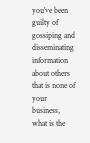you’ve been guilty of gossiping and disseminating information about others that is none of your business, what is the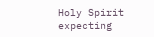Holy Spirit expecting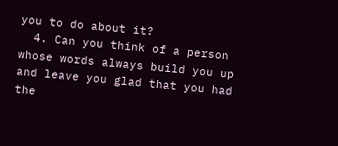you to do about it?
  4. Can you think of a person whose words always build you up and leave you glad that you had the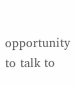opportunity to talk to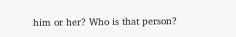him or her? Who is that person?